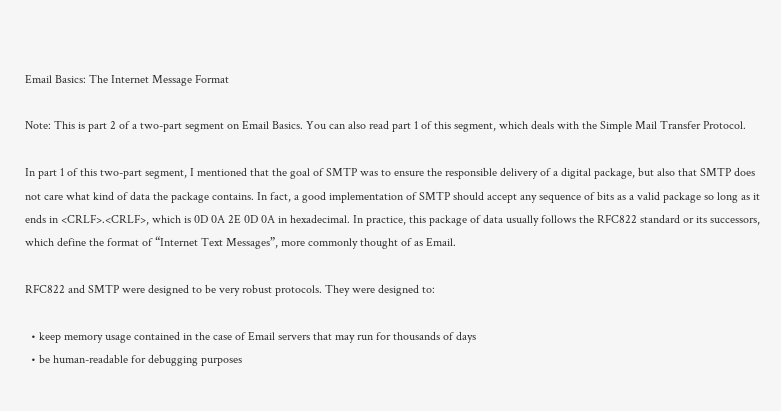Email Basics: The Internet Message Format

Note: This is part 2 of a two-part segment on Email Basics. You can also read part 1 of this segment, which deals with the Simple Mail Transfer Protocol.

In part 1 of this two-part segment, I mentioned that the goal of SMTP was to ensure the responsible delivery of a digital package, but also that SMTP does not care what kind of data the package contains. In fact, a good implementation of SMTP should accept any sequence of bits as a valid package so long as it ends in <CRLF>.<CRLF>, which is 0D 0A 2E 0D 0A in hexadecimal. In practice, this package of data usually follows the RFC822 standard or its successors, which define the format of “Internet Text Messages”, more commonly thought of as Email.

RFC822 and SMTP were designed to be very robust protocols. They were designed to:

  • keep memory usage contained in the case of Email servers that may run for thousands of days
  • be human-readable for debugging purposes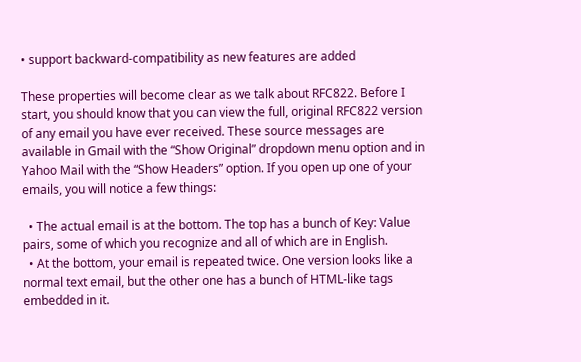• support backward-compatibility as new features are added

These properties will become clear as we talk about RFC822. Before I start, you should know that you can view the full, original RFC822 version of any email you have ever received. These source messages are available in Gmail with the “Show Original” dropdown menu option and in Yahoo Mail with the “Show Headers” option. If you open up one of your emails, you will notice a few things:

  • The actual email is at the bottom. The top has a bunch of Key: Value pairs, some of which you recognize and all of which are in English.
  • At the bottom, your email is repeated twice. One version looks like a normal text email, but the other one has a bunch of HTML-like tags embedded in it.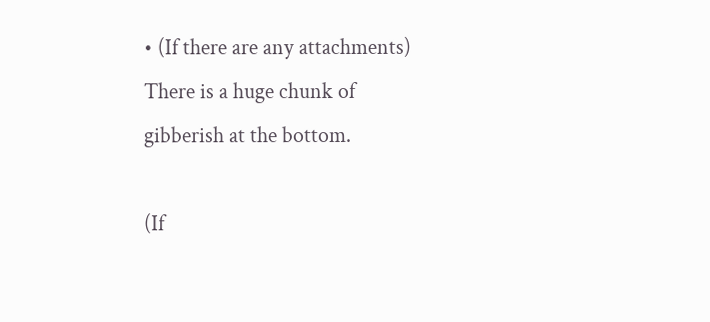• (If there are any attachments) There is a huge chunk of gibberish at the bottom.

(If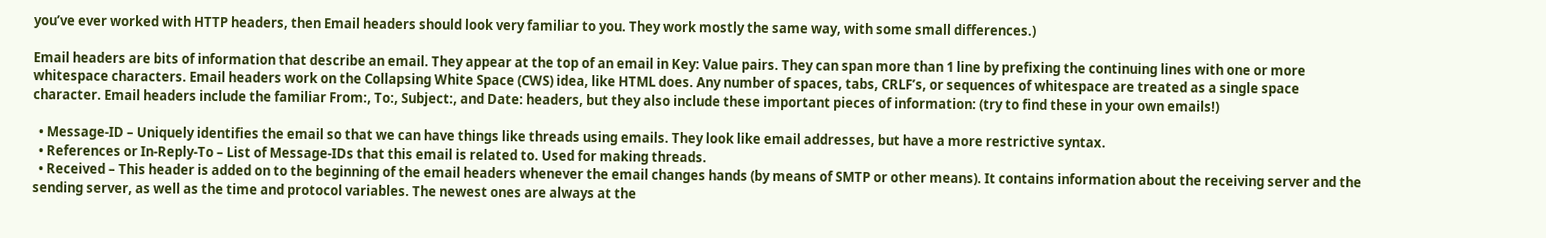you’ve ever worked with HTTP headers, then Email headers should look very familiar to you. They work mostly the same way, with some small differences.)

Email headers are bits of information that describe an email. They appear at the top of an email in Key: Value pairs. They can span more than 1 line by prefixing the continuing lines with one or more whitespace characters. Email headers work on the Collapsing White Space (CWS) idea, like HTML does. Any number of spaces, tabs, CRLF’s, or sequences of whitespace are treated as a single space character. Email headers include the familiar From:, To:, Subject:, and Date: headers, but they also include these important pieces of information: (try to find these in your own emails!)

  • Message-ID – Uniquely identifies the email so that we can have things like threads using emails. They look like email addresses, but have a more restrictive syntax.
  • References or In-Reply-To – List of Message-IDs that this email is related to. Used for making threads.
  • Received – This header is added on to the beginning of the email headers whenever the email changes hands (by means of SMTP or other means). It contains information about the receiving server and the sending server, as well as the time and protocol variables. The newest ones are always at the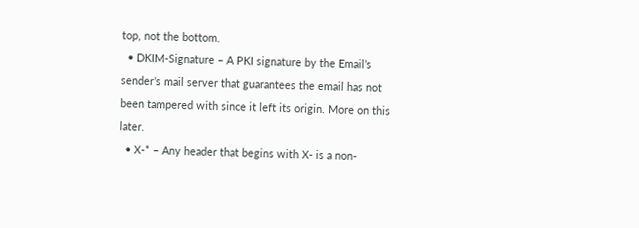top, not the bottom.
  • DKIM-Signature – A PKI signature by the Email’s sender’s mail server that guarantees the email has not been tampered with since it left its origin. More on this later.
  • X-* – Any header that begins with X- is a non-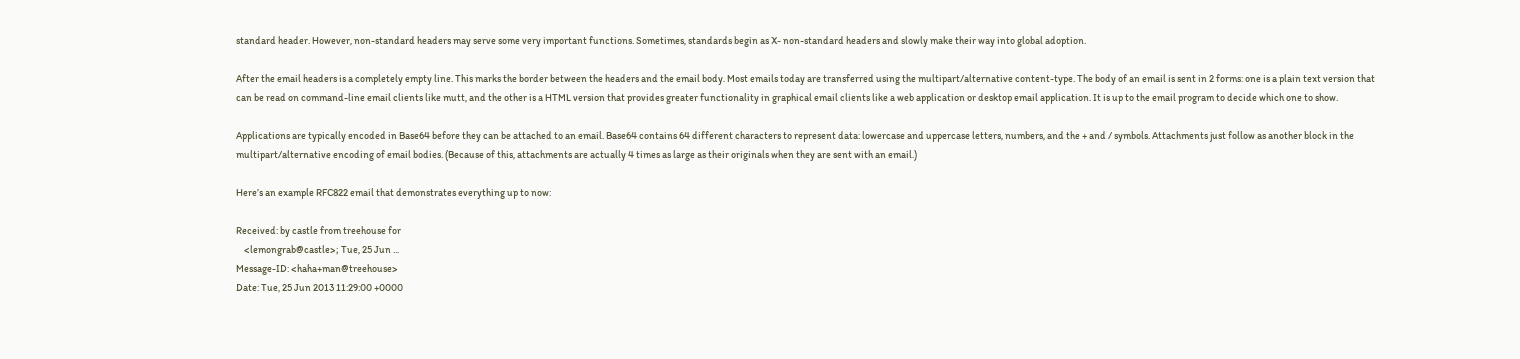standard header. However, non-standard headers may serve some very important functions. Sometimes, standards begin as X- non-standard headers and slowly make their way into global adoption.

After the email headers is a completely empty line. This marks the border between the headers and the email body. Most emails today are transferred using the multipart/alternative content-type. The body of an email is sent in 2 forms: one is a plain text version that can be read on command-line email clients like mutt, and the other is a HTML version that provides greater functionality in graphical email clients like a web application or desktop email application. It is up to the email program to decide which one to show.

Applications are typically encoded in Base64 before they can be attached to an email. Base64 contains 64 different characters to represent data: lowercase and uppercase letters, numbers, and the + and / symbols. Attachments just follow as another block in the multipart/alternative encoding of email bodies. (Because of this, attachments are actually 4 times as large as their originals when they are sent with an email.)

Here’s an example RFC822 email that demonstrates everything up to now:

Received: by castle from treehouse for
    <lemongrab@castle>; Tue, 25 Jun ...
Message-ID: <haha+man@treehouse>
Date: Tue, 25 Jun 2013 11:29:00 +0000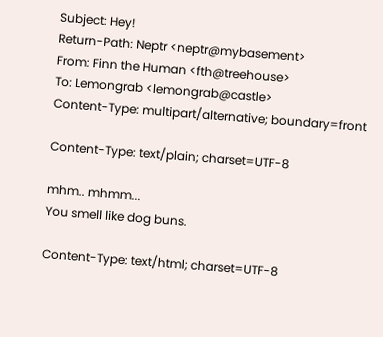Subject: Hey!
Return-Path: Neptr <neptr@mybasement>
From: Finn the Human <fth@treehouse>
To: Lemongrab <lemongrab@castle>
Content-Type: multipart/alternative; boundary=front

Content-Type: text/plain; charset=UTF-8

mhm.. mhmm...
You smell like dog buns.

Content-Type: text/html; charset=UTF-8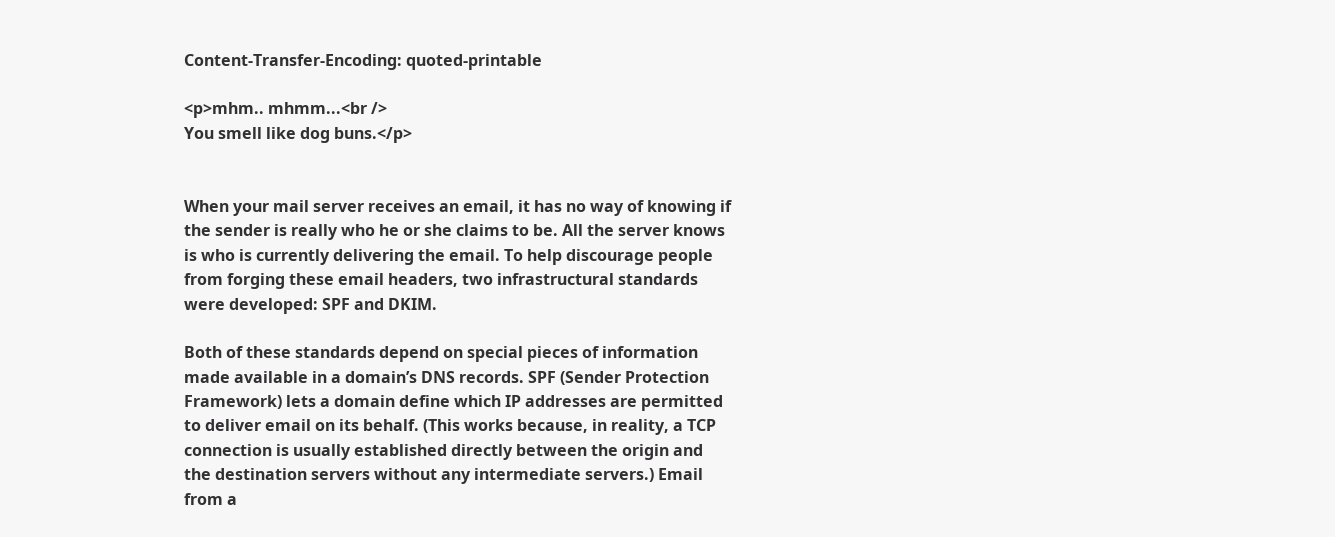Content-Transfer-Encoding: quoted-printable

<p>mhm.. mhmm...<br />
You smell like dog buns.</p>


When your mail server receives an email, it has no way of knowing if the sender is really who he or she claims to be. All the server knows is who is currently delivering the email. To help discourage people from forging these email headers, two infrastructural standards were developed: SPF and DKIM.

Both of these standards depend on special pieces of information made available in a domain’s DNS records. SPF (Sender Protection Framework) lets a domain define which IP addresses are permitted to deliver email on its behalf. (This works because, in reality, a TCP connection is usually established directly between the origin and the destination servers without any intermediate servers.) Email from a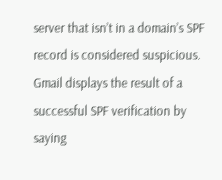server that isn’t in a domain’s SPF record is considered suspicious. Gmail displays the result of a successful SPF verification by saying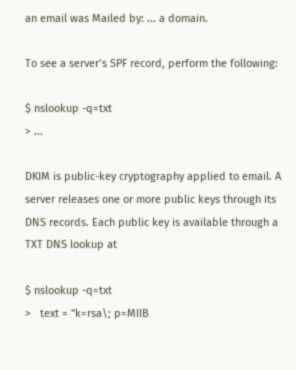an email was Mailed by: ... a domain.

To see a server’s SPF record, perform the following:

$ nslookup -q=txt
> ...

DKIM is public-key cryptography applied to email. A server releases one or more public keys through its DNS records. Each public key is available through a TXT DNS lookup at

$ nslookup -q=txt
>   text = "k=rsa\; p=MIIB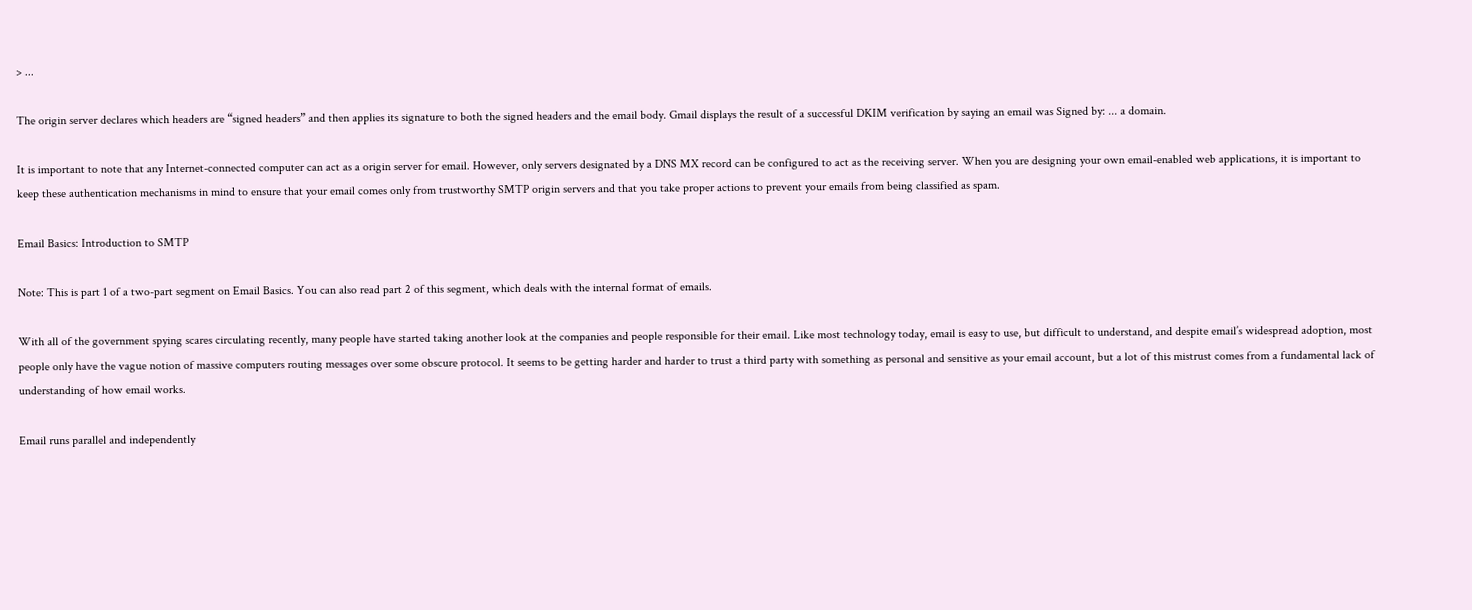> ...

The origin server declares which headers are “signed headers” and then applies its signature to both the signed headers and the email body. Gmail displays the result of a successful DKIM verification by saying an email was Signed by: ... a domain.

It is important to note that any Internet-connected computer can act as a origin server for email. However, only servers designated by a DNS MX record can be configured to act as the receiving server. When you are designing your own email-enabled web applications, it is important to keep these authentication mechanisms in mind to ensure that your email comes only from trustworthy SMTP origin servers and that you take proper actions to prevent your emails from being classified as spam.

Email Basics: Introduction to SMTP

Note: This is part 1 of a two-part segment on Email Basics. You can also read part 2 of this segment, which deals with the internal format of emails.

With all of the government spying scares circulating recently, many people have started taking another look at the companies and people responsible for their email. Like most technology today, email is easy to use, but difficult to understand, and despite email’s widespread adoption, most people only have the vague notion of massive computers routing messages over some obscure protocol. It seems to be getting harder and harder to trust a third party with something as personal and sensitive as your email account, but a lot of this mistrust comes from a fundamental lack of understanding of how email works.

Email runs parallel and independently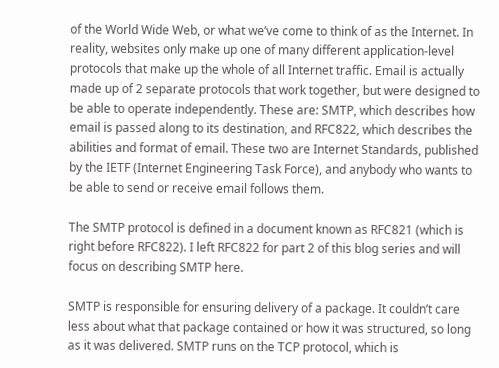of the World Wide Web, or what we’ve come to think of as the Internet. In reality, websites only make up one of many different application-level protocols that make up the whole of all Internet traffic. Email is actually made up of 2 separate protocols that work together, but were designed to be able to operate independently. These are: SMTP, which describes how email is passed along to its destination, and RFC822, which describes the abilities and format of email. These two are Internet Standards, published by the IETF (Internet Engineering Task Force), and anybody who wants to be able to send or receive email follows them.

The SMTP protocol is defined in a document known as RFC821 (which is right before RFC822). I left RFC822 for part 2 of this blog series and will focus on describing SMTP here.

SMTP is responsible for ensuring delivery of a package. It couldn’t care less about what that package contained or how it was structured, so long as it was delivered. SMTP runs on the TCP protocol, which is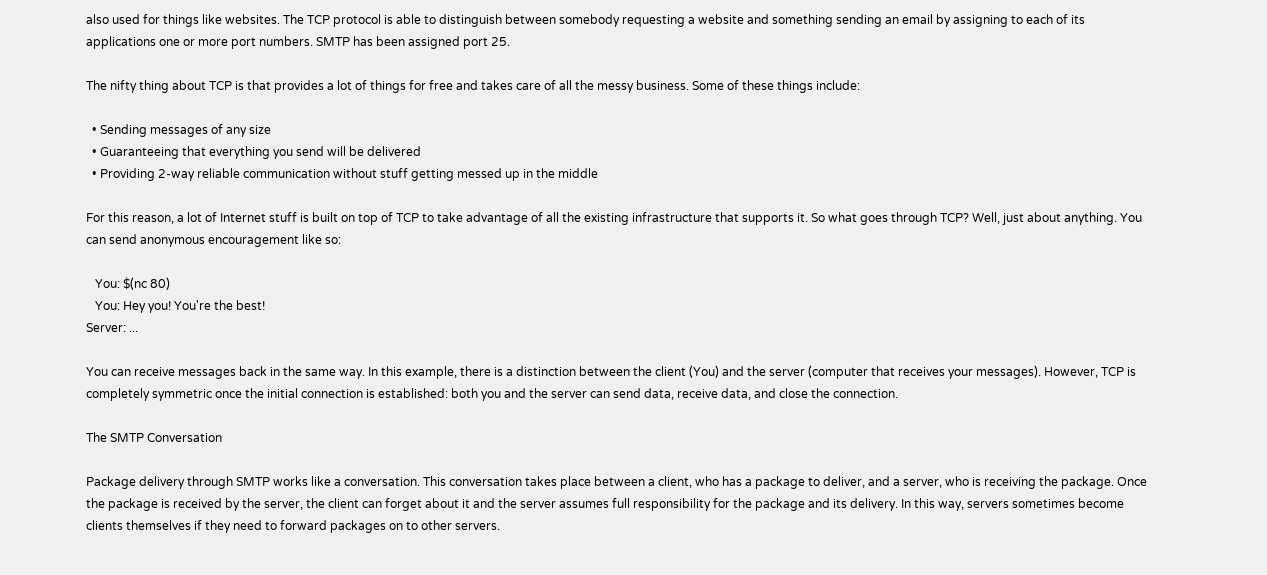also used for things like websites. The TCP protocol is able to distinguish between somebody requesting a website and something sending an email by assigning to each of its applications one or more port numbers. SMTP has been assigned port 25.

The nifty thing about TCP is that provides a lot of things for free and takes care of all the messy business. Some of these things include:

  • Sending messages of any size
  • Guaranteeing that everything you send will be delivered
  • Providing 2-way reliable communication without stuff getting messed up in the middle

For this reason, a lot of Internet stuff is built on top of TCP to take advantage of all the existing infrastructure that supports it. So what goes through TCP? Well, just about anything. You can send anonymous encouragement like so:

   You: $(nc 80)
   You: Hey you! You're the best!
Server: ...

You can receive messages back in the same way. In this example, there is a distinction between the client (You) and the server (computer that receives your messages). However, TCP is completely symmetric once the initial connection is established: both you and the server can send data, receive data, and close the connection.

The SMTP Conversation

Package delivery through SMTP works like a conversation. This conversation takes place between a client, who has a package to deliver, and a server, who is receiving the package. Once the package is received by the server, the client can forget about it and the server assumes full responsibility for the package and its delivery. In this way, servers sometimes become clients themselves if they need to forward packages on to other servers.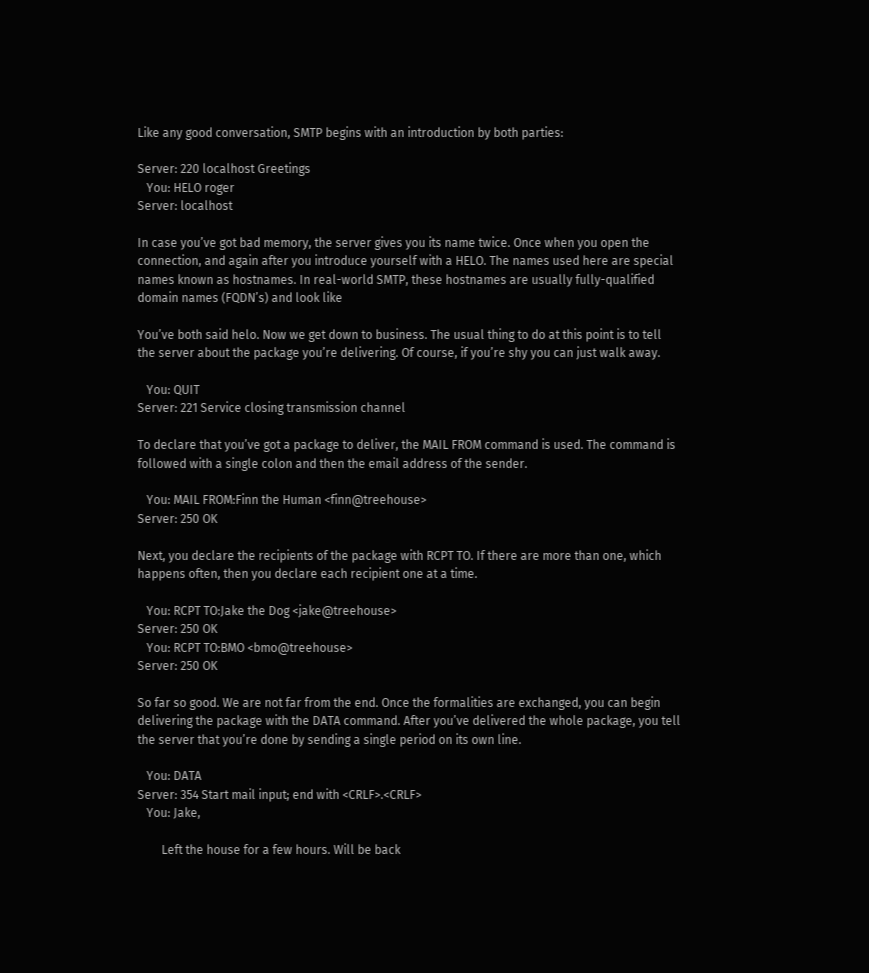Like any good conversation, SMTP begins with an introduction by both parties:

Server: 220 localhost Greetings
   You: HELO roger
Server: localhost

In case you’ve got bad memory, the server gives you its name twice. Once when you open the connection, and again after you introduce yourself with a HELO. The names used here are special names known as hostnames. In real-world SMTP, these hostnames are usually fully-qualified domain names (FQDN’s) and look like

You’ve both said helo. Now we get down to business. The usual thing to do at this point is to tell the server about the package you’re delivering. Of course, if you’re shy you can just walk away.

   You: QUIT
Server: 221 Service closing transmission channel

To declare that you’ve got a package to deliver, the MAIL FROM command is used. The command is followed with a single colon and then the email address of the sender.

   You: MAIL FROM:Finn the Human <finn@treehouse>
Server: 250 OK

Next, you declare the recipients of the package with RCPT TO. If there are more than one, which happens often, then you declare each recipient one at a time.

   You: RCPT TO:Jake the Dog <jake@treehouse>
Server: 250 OK
   You: RCPT TO:BMO <bmo@treehouse>
Server: 250 OK

So far so good. We are not far from the end. Once the formalities are exchanged, you can begin delivering the package with the DATA command. After you’ve delivered the whole package, you tell the server that you’re done by sending a single period on its own line.

   You: DATA
Server: 354 Start mail input; end with <CRLF>.<CRLF>
   You: Jake,

        Left the house for a few hours. Will be back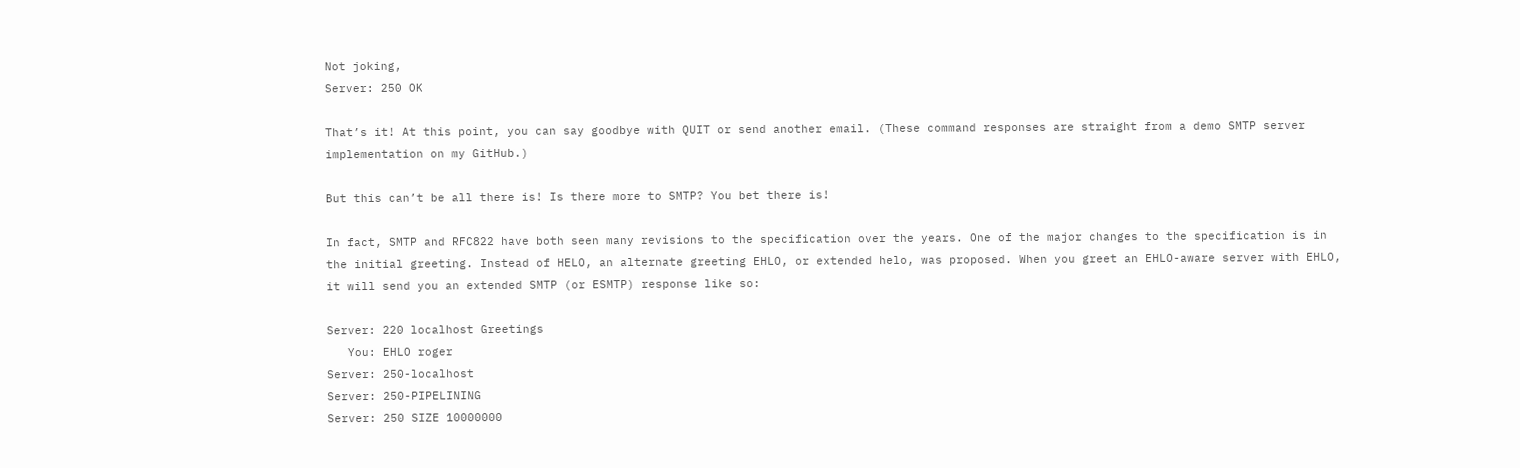Not joking,
Server: 250 OK

That’s it! At this point, you can say goodbye with QUIT or send another email. (These command responses are straight from a demo SMTP server implementation on my GitHub.)

But this can’t be all there is! Is there more to SMTP? You bet there is!

In fact, SMTP and RFC822 have both seen many revisions to the specification over the years. One of the major changes to the specification is in the initial greeting. Instead of HELO, an alternate greeting EHLO, or extended helo, was proposed. When you greet an EHLO-aware server with EHLO, it will send you an extended SMTP (or ESMTP) response like so:

Server: 220 localhost Greetings
   You: EHLO roger
Server: 250-localhost
Server: 250-PIPELINING
Server: 250 SIZE 10000000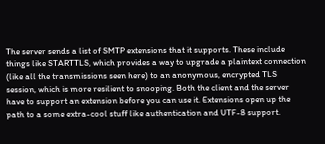The server sends a list of SMTP extensions that it supports. These include things like STARTTLS, which provides a way to upgrade a plaintext connection (like all the transmissions seen here) to an anonymous, encrypted TLS session, which is more resilient to snooping. Both the client and the server have to support an extension before you can use it. Extensions open up the path to a some extra-cool stuff like authentication and UTF-8 support.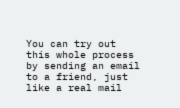You can try out this whole process by sending an email to a friend, just like a real mail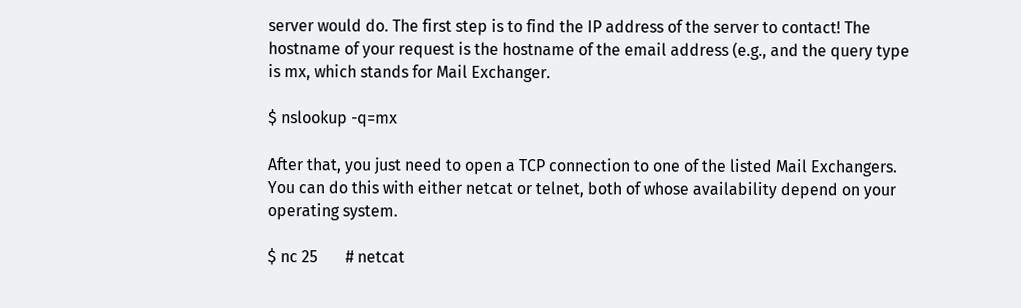server would do. The first step is to find the IP address of the server to contact! The hostname of your request is the hostname of the email address (e.g., and the query type is mx, which stands for Mail Exchanger.

$ nslookup -q=mx

After that, you just need to open a TCP connection to one of the listed Mail Exchangers. You can do this with either netcat or telnet, both of whose availability depend on your operating system.

$ nc 25       # netcat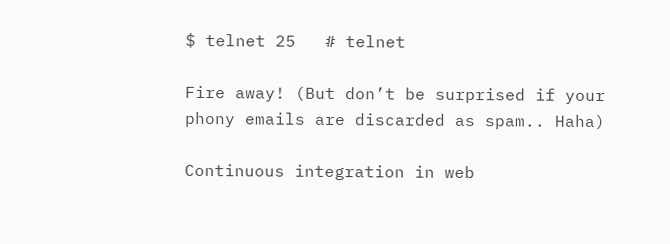$ telnet 25   # telnet

Fire away! (But don’t be surprised if your phony emails are discarded as spam.. Haha)

Continuous integration in web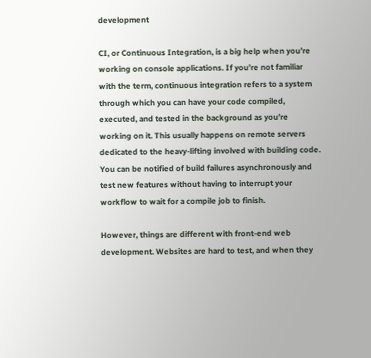development

CI, or Continuous Integration, is a big help when you’re working on console applications. If you’re not familiar with the term, continuous integration refers to a system through which you can have your code compiled, executed, and tested in the background as you’re working on it. This usually happens on remote servers dedicated to the heavy-lifting involved with building code. You can be notified of build failures asynchronously and test new features without having to interrupt your workflow to wait for a compile job to finish.

However, things are different with front-end web development. Websites are hard to test, and when they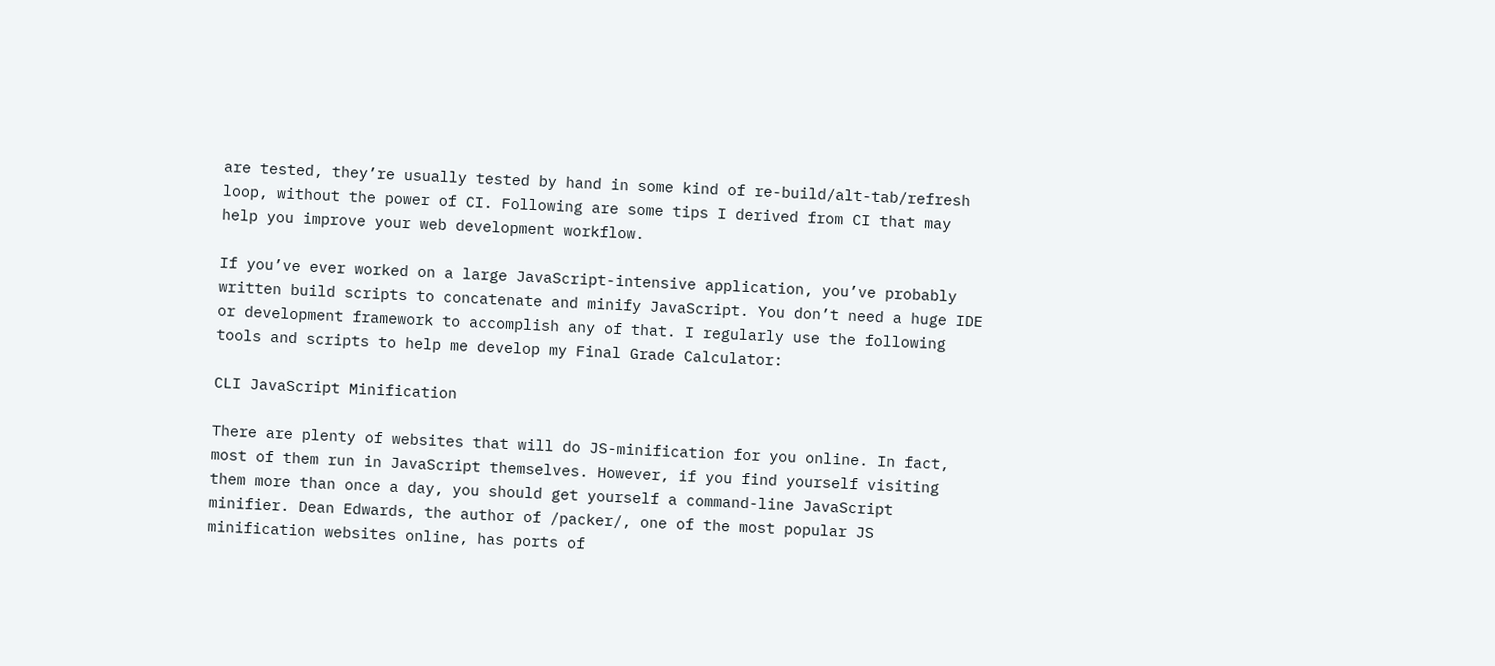are tested, they’re usually tested by hand in some kind of re-build/alt-tab/refresh loop, without the power of CI. Following are some tips I derived from CI that may help you improve your web development workflow.

If you’ve ever worked on a large JavaScript-intensive application, you’ve probably written build scripts to concatenate and minify JavaScript. You don’t need a huge IDE or development framework to accomplish any of that. I regularly use the following tools and scripts to help me develop my Final Grade Calculator:

CLI JavaScript Minification

There are plenty of websites that will do JS-minification for you online. In fact, most of them run in JavaScript themselves. However, if you find yourself visiting them more than once a day, you should get yourself a command-line JavaScript minifier. Dean Edwards, the author of /packer/, one of the most popular JS minification websites online, has ports of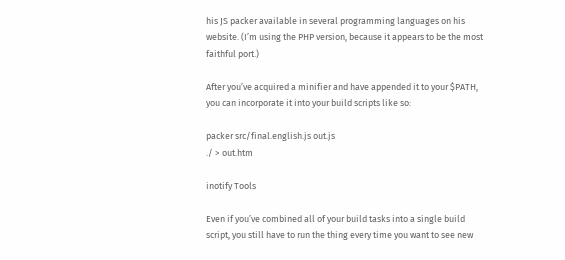his JS packer available in several programming languages on his website. (I’m using the PHP version, because it appears to be the most faithful port.)

After you’ve acquired a minifier and have appended it to your $PATH, you can incorporate it into your build scripts like so:

packer src/final.english.js out.js
./ > out.htm

inotify Tools

Even if you’ve combined all of your build tasks into a single build script, you still have to run the thing every time you want to see new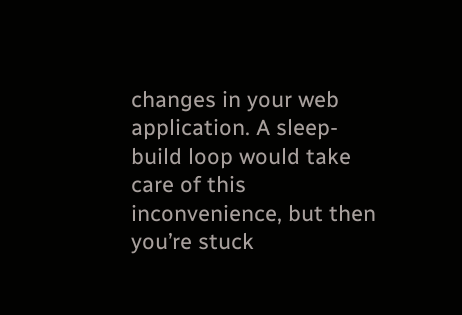changes in your web application. A sleep-build loop would take care of this inconvenience, but then you’re stuck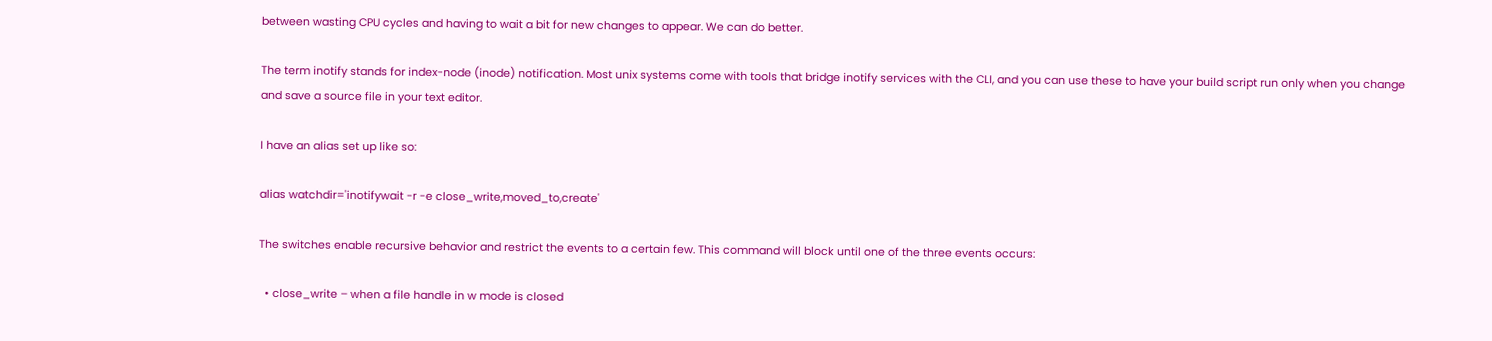between wasting CPU cycles and having to wait a bit for new changes to appear. We can do better.

The term inotify stands for index-node (inode) notification. Most unix systems come with tools that bridge inotify services with the CLI, and you can use these to have your build script run only when you change and save a source file in your text editor.

I have an alias set up like so:

alias watchdir='inotifywait -r -e close_write,moved_to,create'

The switches enable recursive behavior and restrict the events to a certain few. This command will block until one of the three events occurs:

  • close_write – when a file handle in w mode is closed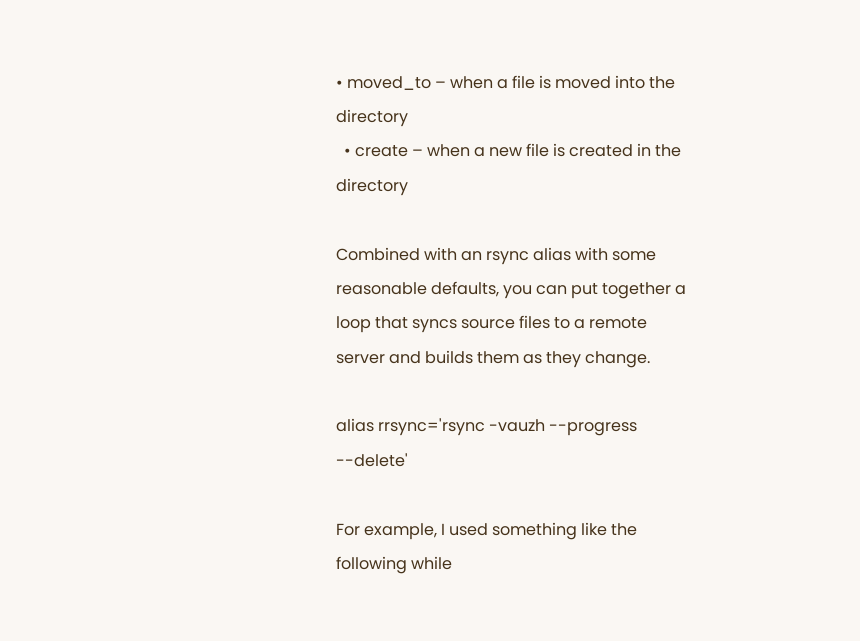• moved_to – when a file is moved into the directory
  • create – when a new file is created in the directory

Combined with an rsync alias with some reasonable defaults, you can put together a loop that syncs source files to a remote server and builds them as they change.

alias rrsync='rsync -vauzh --progress --delete'

For example, I used something like the following while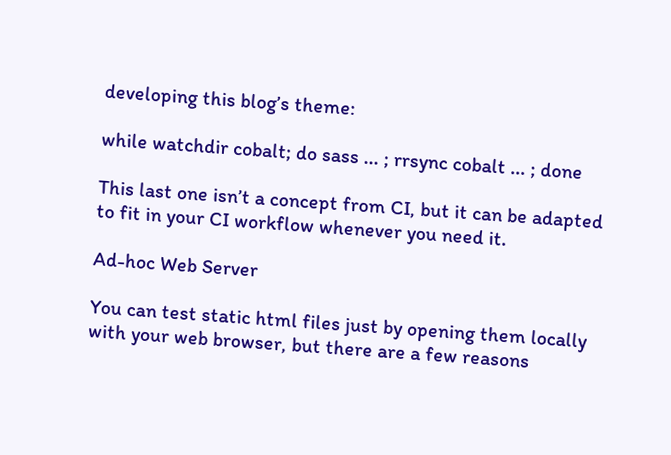developing this blog’s theme:

while watchdir cobalt; do sass ... ; rrsync cobalt ... ; done

This last one isn’t a concept from CI, but it can be adapted to fit in your CI workflow whenever you need it.

Ad-hoc Web Server

You can test static html files just by opening them locally with your web browser, but there are a few reasons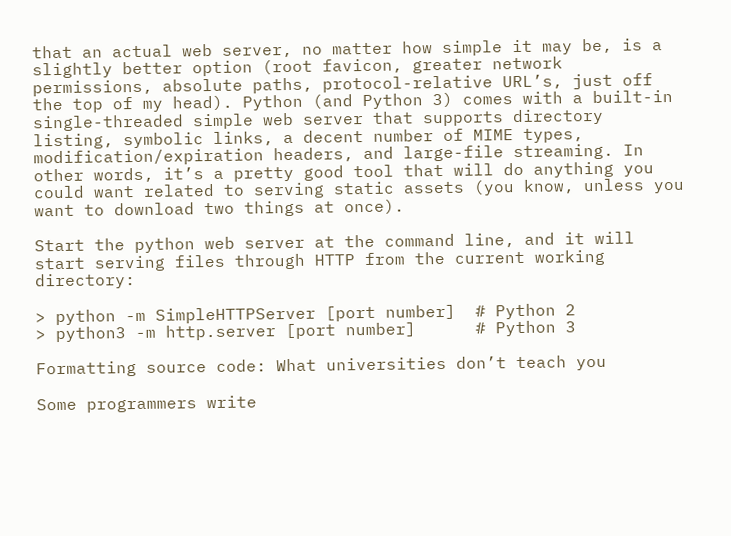that an actual web server, no matter how simple it may be, is a slightly better option (root favicon, greater network permissions, absolute paths, protocol-relative URL’s, just off the top of my head). Python (and Python 3) comes with a built-in single-threaded simple web server that supports directory listing, symbolic links, a decent number of MIME types, modification/expiration headers, and large-file streaming. In other words, it’s a pretty good tool that will do anything you could want related to serving static assets (you know, unless you want to download two things at once).

Start the python web server at the command line, and it will start serving files through HTTP from the current working directory:

> python -m SimpleHTTPServer [port number]  # Python 2
> python3 -m http.server [port number]      # Python 3

Formatting source code: What universities don’t teach you

Some programmers write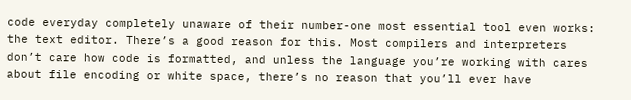code everyday completely unaware of their number-one most essential tool even works: the text editor. There’s a good reason for this. Most compilers and interpreters don’t care how code is formatted, and unless the language you’re working with cares about file encoding or white space, there’s no reason that you’ll ever have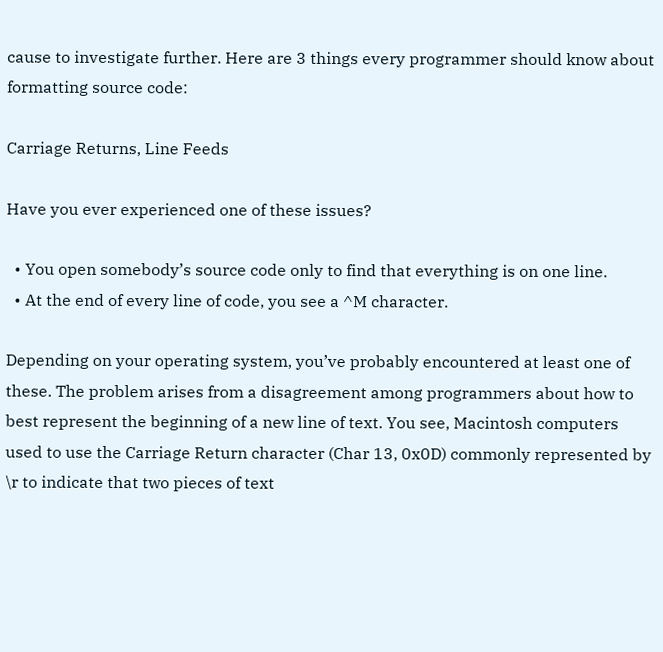cause to investigate further. Here are 3 things every programmer should know about formatting source code:

Carriage Returns, Line Feeds

Have you ever experienced one of these issues?

  • You open somebody’s source code only to find that everything is on one line.
  • At the end of every line of code, you see a ^M character.

Depending on your operating system, you’ve probably encountered at least one of these. The problem arises from a disagreement among programmers about how to best represent the beginning of a new line of text. You see, Macintosh computers used to use the Carriage Return character (Char 13, 0x0D) commonly represented by \r to indicate that two pieces of text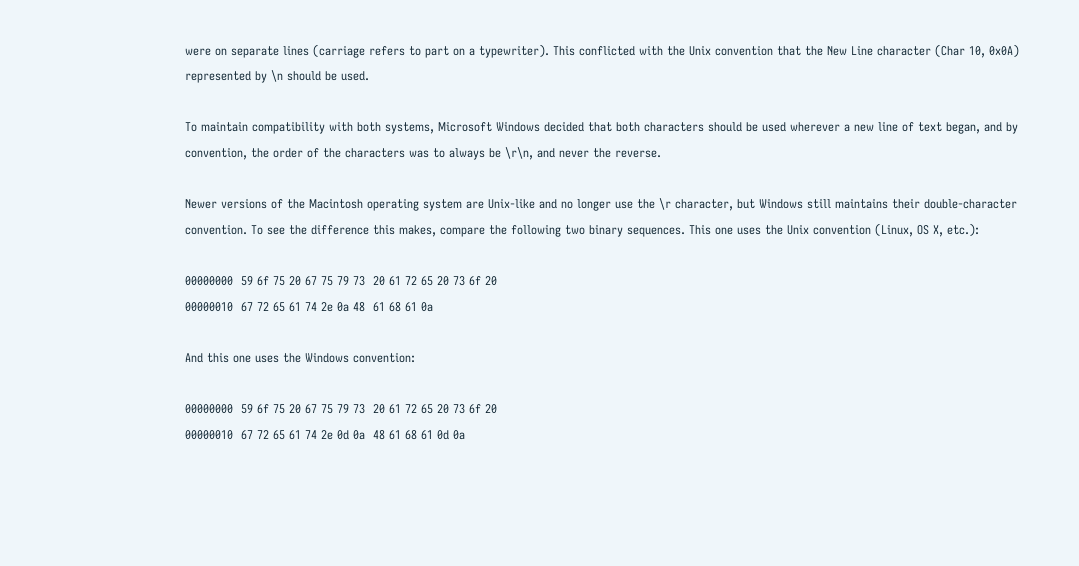were on separate lines (carriage refers to part on a typewriter). This conflicted with the Unix convention that the New Line character (Char 10, 0x0A) represented by \n should be used.

To maintain compatibility with both systems, Microsoft Windows decided that both characters should be used wherever a new line of text began, and by convention, the order of the characters was to always be \r\n, and never the reverse.

Newer versions of the Macintosh operating system are Unix-like and no longer use the \r character, but Windows still maintains their double-character convention. To see the difference this makes, compare the following two binary sequences. This one uses the Unix convention (Linux, OS X, etc.):

00000000  59 6f 75 20 67 75 79 73  20 61 72 65 20 73 6f 20
00000010  67 72 65 61 74 2e 0a 48  61 68 61 0a

And this one uses the Windows convention:

00000000  59 6f 75 20 67 75 79 73  20 61 72 65 20 73 6f 20
00000010  67 72 65 61 74 2e 0d 0a  48 61 68 61 0d 0a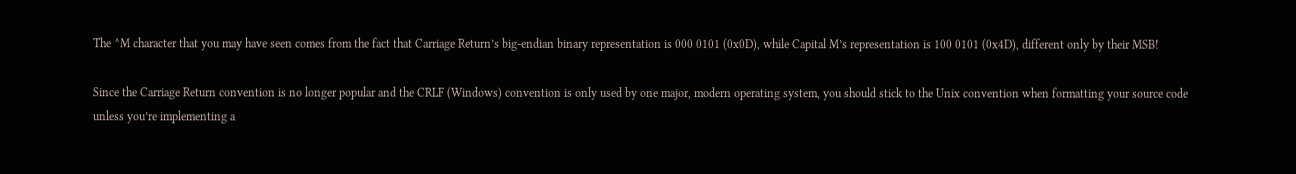The ^M character that you may have seen comes from the fact that Carriage Return’s big-endian binary representation is 000 0101 (0x0D), while Capital M’s representation is 100 0101 (0x4D), different only by their MSB!

Since the Carriage Return convention is no longer popular and the CRLF (Windows) convention is only used by one major, modern operating system, you should stick to the Unix convention when formatting your source code unless you’re implementing a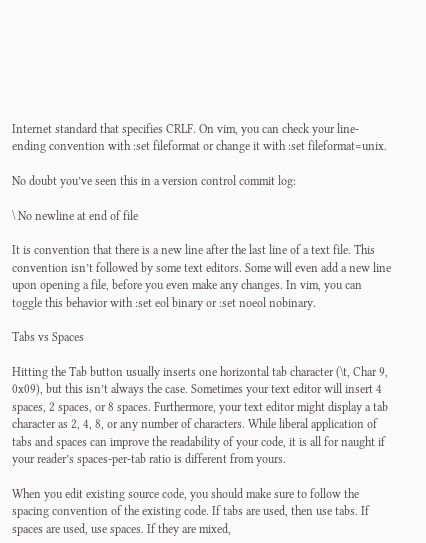Internet standard that specifies CRLF. On vim, you can check your line-ending convention with :set fileformat or change it with :set fileformat=unix.

No doubt you’ve seen this in a version control commit log:

\ No newline at end of file

It is convention that there is a new line after the last line of a text file. This convention isn’t followed by some text editors. Some will even add a new line upon opening a file, before you even make any changes. In vim, you can toggle this behavior with :set eol binary or :set noeol nobinary.

Tabs vs Spaces

Hitting the Tab button usually inserts one horizontal tab character (\t, Char 9, 0x09), but this isn’t always the case. Sometimes your text editor will insert 4 spaces, 2 spaces, or 8 spaces. Furthermore, your text editor might display a tab character as 2, 4, 8, or any number of characters. While liberal application of tabs and spaces can improve the readability of your code, it is all for naught if your reader’s spaces-per-tab ratio is different from yours.

When you edit existing source code, you should make sure to follow the spacing convention of the existing code. If tabs are used, then use tabs. If spaces are used, use spaces. If they are mixed,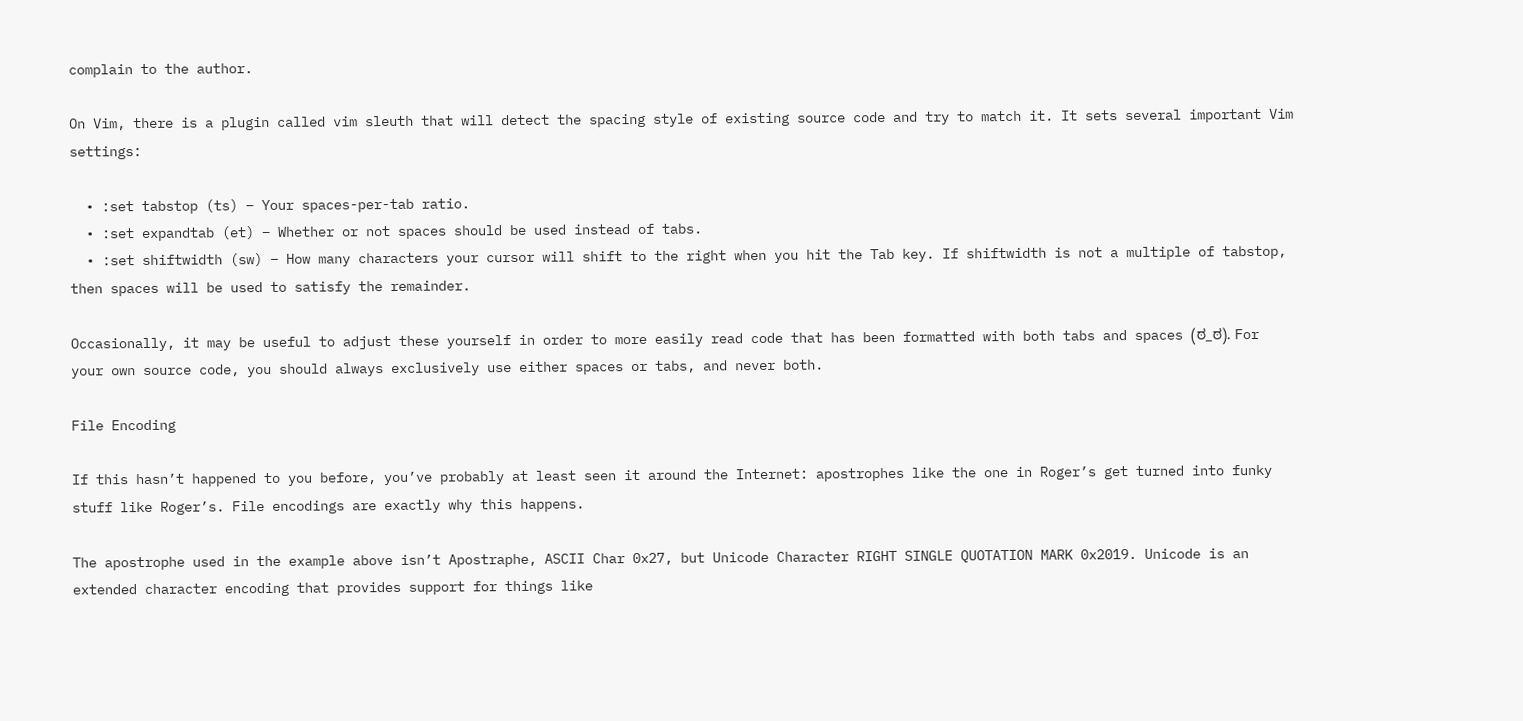complain to the author.

On Vim, there is a plugin called vim sleuth that will detect the spacing style of existing source code and try to match it. It sets several important Vim settings:

  • :set tabstop (ts) – Your spaces-per-tab ratio.
  • :set expandtab (et) – Whether or not spaces should be used instead of tabs.
  • :set shiftwidth (sw) – How many characters your cursor will shift to the right when you hit the Tab key. If shiftwidth is not a multiple of tabstop, then spaces will be used to satisfy the remainder.

Occasionally, it may be useful to adjust these yourself in order to more easily read code that has been formatted with both tabs and spaces (ಠ_ಠ). For your own source code, you should always exclusively use either spaces or tabs, and never both.

File Encoding

If this hasn’t happened to you before, you’ve probably at least seen it around the Internet: apostrophes like the one in Roger’s get turned into funky stuff like Roger’s. File encodings are exactly why this happens.

The apostrophe used in the example above isn’t Apostraphe, ASCII Char 0x27, but Unicode Character RIGHT SINGLE QUOTATION MARK 0x2019. Unicode is an extended character encoding that provides support for things like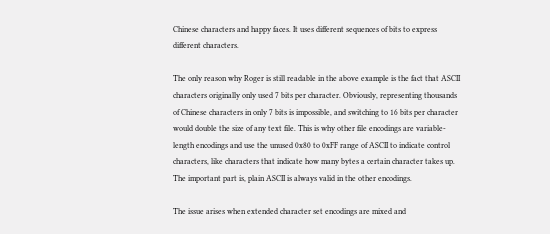Chinese characters and happy faces. It uses different sequences of bits to express different characters.

The only reason why Roger is still readable in the above example is the fact that ASCII characters originally only used 7 bits per character. Obviously, representing thousands of Chinese characters in only 7 bits is impossible, and switching to 16 bits per character would double the size of any text file. This is why other file encodings are variable-length encodings and use the unused 0x80 to 0xFF range of ASCII to indicate control characters, like characters that indicate how many bytes a certain character takes up. The important part is, plain ASCII is always valid in the other encodings.

The issue arises when extended character set encodings are mixed and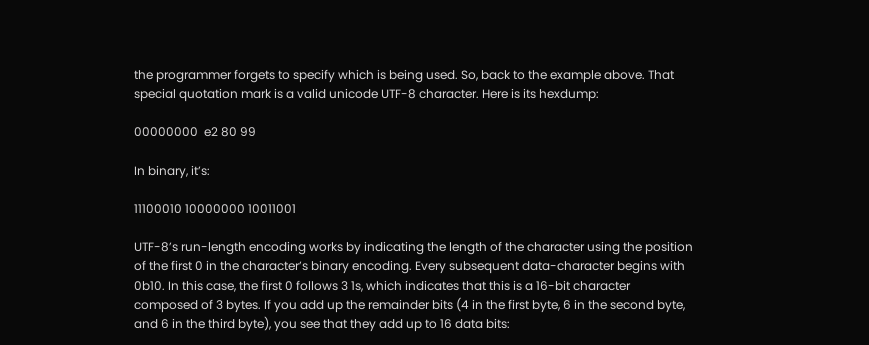the programmer forgets to specify which is being used. So, back to the example above. That special quotation mark is a valid unicode UTF-8 character. Here is its hexdump:

00000000  e2 80 99

In binary, it’s:

11100010 10000000 10011001

UTF-8’s run-length encoding works by indicating the length of the character using the position of the first 0 in the character’s binary encoding. Every subsequent data-character begins with 0b10. In this case, the first 0 follows 3 1s, which indicates that this is a 16-bit character composed of 3 bytes. If you add up the remainder bits (4 in the first byte, 6 in the second byte, and 6 in the third byte), you see that they add up to 16 data bits: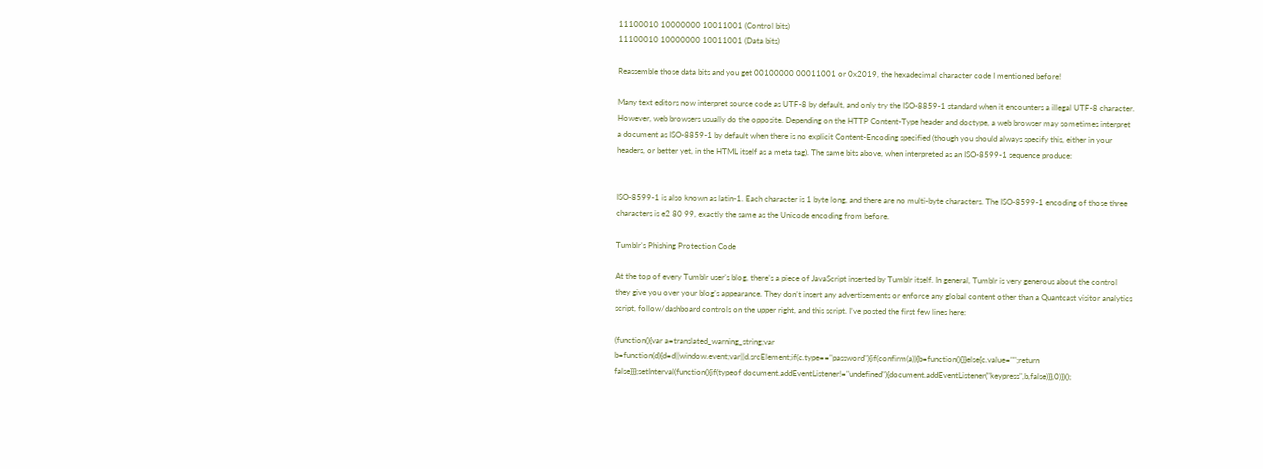11100010 10000000 10011001 (Control bits)
11100010 10000000 10011001 (Data bits)

Reassemble those data bits and you get 00100000 00011001 or 0x2019, the hexadecimal character code I mentioned before!

Many text editors now interpret source code as UTF-8 by default, and only try the ISO-8859-1 standard when it encounters a illegal UTF-8 character. However, web browsers usually do the opposite. Depending on the HTTP Content-Type header and doctype, a web browser may sometimes interpret a document as ISO-8859-1 by default when there is no explicit Content-Encoding specified (though you should always specify this, either in your headers, or better yet, in the HTML itself as a meta tag). The same bits above, when interpreted as an ISO-8599-1 sequence produce:


ISO-8599-1 is also known as latin-1. Each character is 1 byte long, and there are no multi-byte characters. The ISO-8599-1 encoding of those three characters is e2 80 99, exactly the same as the Unicode encoding from before.

Tumblr’s Phishing Protection Code

At the top of every Tumblr user’s blog, there’s a piece of JavaScript inserted by Tumblr itself. In general, Tumblr is very generous about the control they give you over your blog’s appearance. They don’t insert any advertisements or enforce any global content other than a Quantcast visitor analytics script, follow/dashboard controls on the upper right, and this script. I’ve posted the first few lines here:

(function(){var a=translated_warning_string;var b=function(d){d=d||window.event;var||d.srcElement;if(c.type=="password"){if(confirm(a)){b=function(){}}else{c.value="";return false}}};setInterval(function(){if(typeof document.addEventListener!="undefined"){document.addEventListener("keypress",b,false)}},0)})();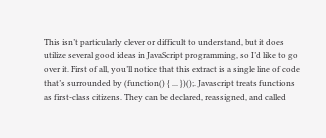This isn’t particularly clever or difficult to understand, but it does utilize several good ideas in JavaScript programming, so I’d like to go over it. First of all, you’ll notice that this extract is a single line of code that’s surrounded by (function() { ... })();. Javascript treats functions as first-class citizens. They can be declared, reassigned, and called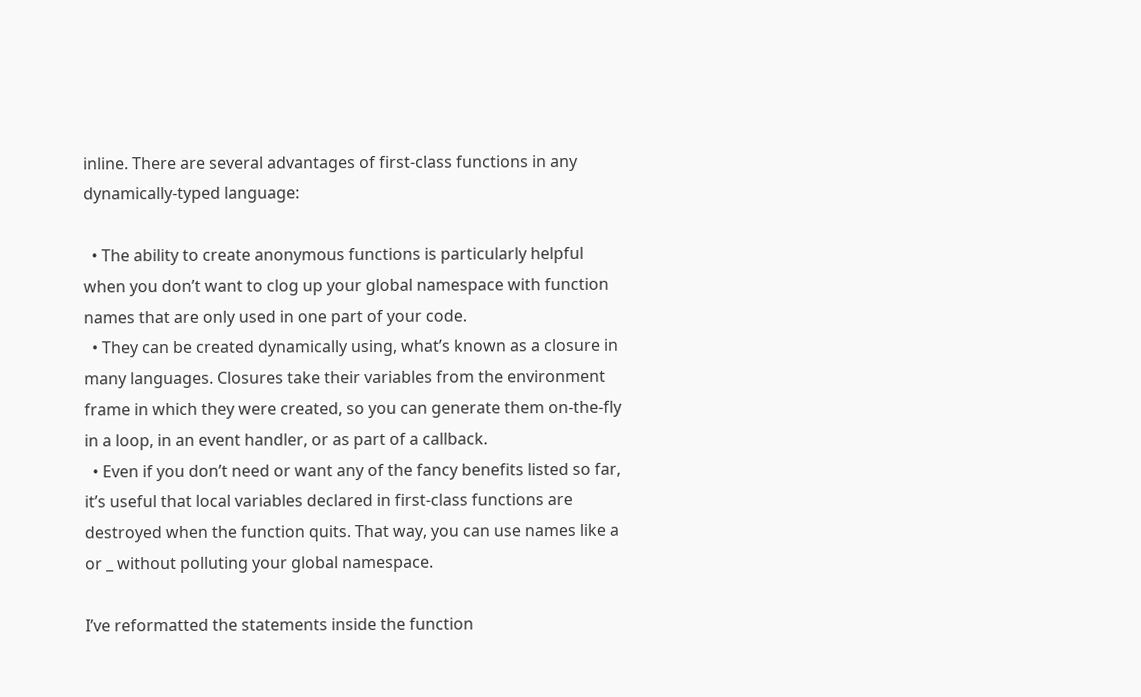inline. There are several advantages of first-class functions in any dynamically-typed language:

  • The ability to create anonymous functions is particularly helpful when you don’t want to clog up your global namespace with function names that are only used in one part of your code.
  • They can be created dynamically using, what’s known as a closure in many languages. Closures take their variables from the environment frame in which they were created, so you can generate them on-the-fly in a loop, in an event handler, or as part of a callback.
  • Even if you don’t need or want any of the fancy benefits listed so far, it’s useful that local variables declared in first-class functions are destroyed when the function quits. That way, you can use names like a or _ without polluting your global namespace.

I’ve reformatted the statements inside the function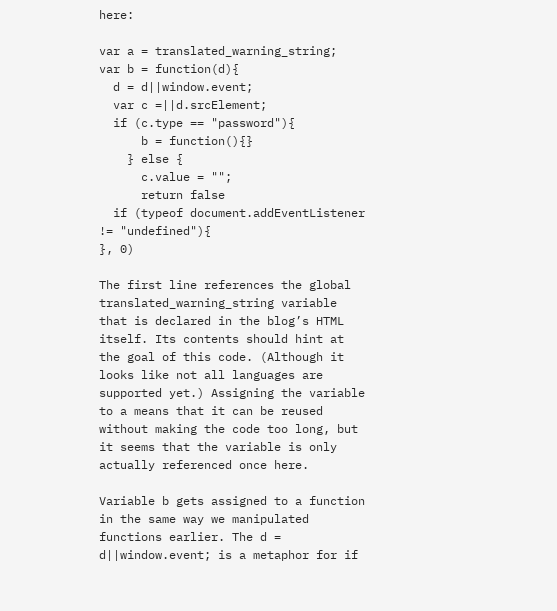here:

var a = translated_warning_string;
var b = function(d){
  d = d||window.event;
  var c =||d.srcElement;
  if (c.type == "password"){
      b = function(){}
    } else {
      c.value = "";
      return false
  if (typeof document.addEventListener != "undefined"){
}, 0)

The first line references the global translated_warning_string variable that is declared in the blog’s HTML itself. Its contents should hint at the goal of this code. (Although it looks like not all languages are supported yet.) Assigning the variable to a means that it can be reused without making the code too long, but it seems that the variable is only actually referenced once here.

Variable b gets assigned to a function in the same way we manipulated functions earlier. The d = d||window.event; is a metaphor for if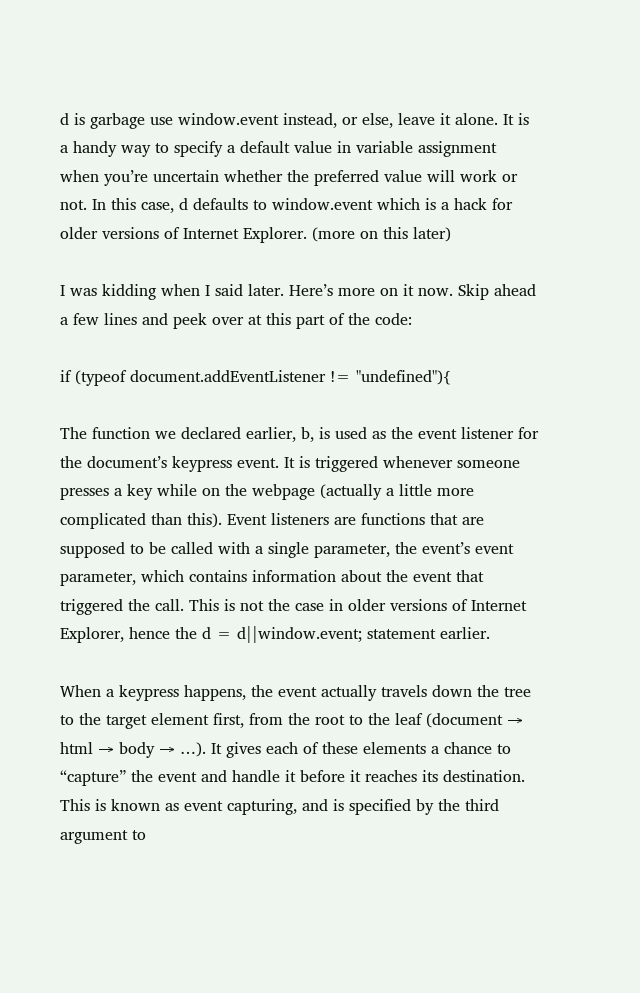d is garbage use window.event instead, or else, leave it alone. It is a handy way to specify a default value in variable assignment when you’re uncertain whether the preferred value will work or not. In this case, d defaults to window.event which is a hack for older versions of Internet Explorer. (more on this later)

I was kidding when I said later. Here’s more on it now. Skip ahead a few lines and peek over at this part of the code:

if (typeof document.addEventListener != "undefined"){

The function we declared earlier, b, is used as the event listener for the document’s keypress event. It is triggered whenever someone presses a key while on the webpage (actually a little more complicated than this). Event listeners are functions that are supposed to be called with a single parameter, the event’s event parameter, which contains information about the event that triggered the call. This is not the case in older versions of Internet Explorer, hence the d = d||window.event; statement earlier.

When a keypress happens, the event actually travels down the tree to the target element first, from the root to the leaf (document → html → body → …). It gives each of these elements a chance to “capture” the event and handle it before it reaches its destination. This is known as event capturing, and is specified by the third argument to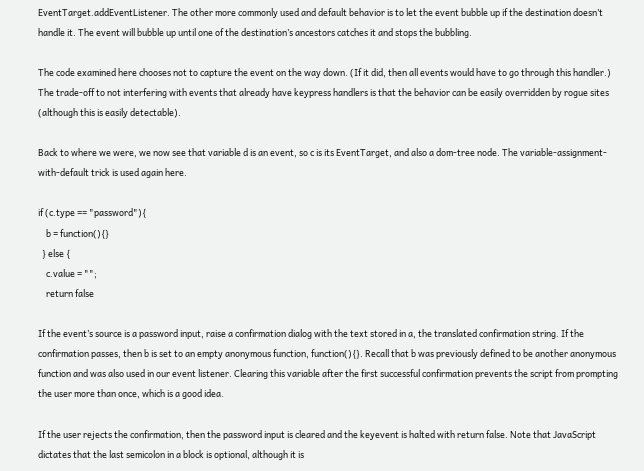EventTarget.addEventListener. The other more commonly used and default behavior is to let the event bubble up if the destination doesn’t handle it. The event will bubble up until one of the destination’s ancestors catches it and stops the bubbling.

The code examined here chooses not to capture the event on the way down. (If it did, then all events would have to go through this handler.) The trade-off to not interfering with events that already have keypress handlers is that the behavior can be easily overridden by rogue sites (although this is easily detectable).

Back to where we were, we now see that variable d is an event, so c is its EventTarget, and also a dom-tree node. The variable-assignment-with-default trick is used again here.

if (c.type == "password"){
    b = function(){}
  } else {
    c.value = "";
    return false

If the event’s source is a password input, raise a confirmation dialog with the text stored in a, the translated confirmation string. If the confirmation passes, then b is set to an empty anonymous function, function(){}. Recall that b was previously defined to be another anonymous function and was also used in our event listener. Clearing this variable after the first successful confirmation prevents the script from prompting the user more than once, which is a good idea.

If the user rejects the confirmation, then the password input is cleared and the keyevent is halted with return false. Note that JavaScript dictates that the last semicolon in a block is optional, although it is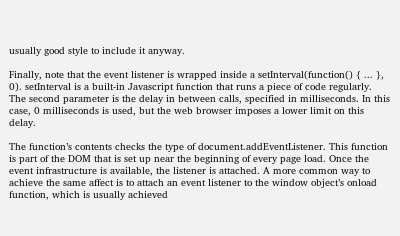usually good style to include it anyway.

Finally, note that the event listener is wrapped inside a setInterval(function() { ... }, 0). setInterval is a built-in Javascript function that runs a piece of code regularly. The second parameter is the delay in between calls, specified in milliseconds. In this case, 0 milliseconds is used, but the web browser imposes a lower limit on this delay.

The function’s contents checks the type of document.addEventListener. This function is part of the DOM that is set up near the beginning of every page load. Once the event infrastructure is available, the listener is attached. A more common way to achieve the same affect is to attach an event listener to the window object’s onload function, which is usually achieved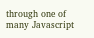through one of many Javascript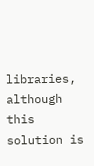libraries, although this solution is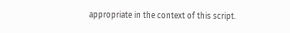appropriate in the context of this script.